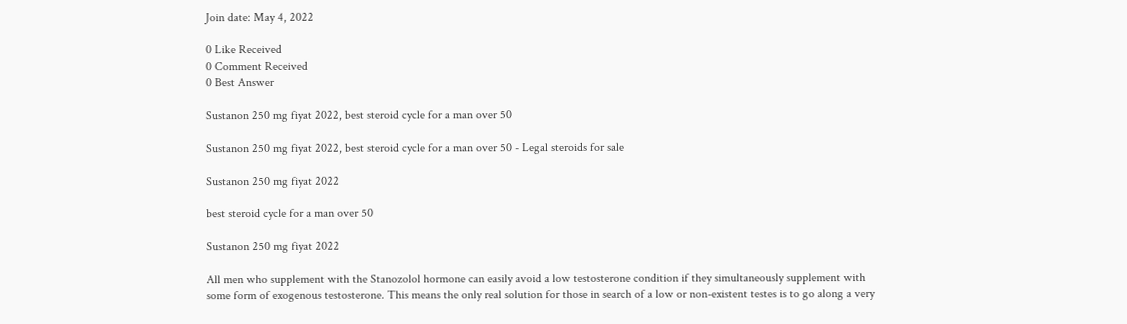Join date: May 4, 2022

0 Like Received
0 Comment Received
0 Best Answer

Sustanon 250 mg fiyat 2022, best steroid cycle for a man over 50

Sustanon 250 mg fiyat 2022, best steroid cycle for a man over 50 - Legal steroids for sale

Sustanon 250 mg fiyat 2022

best steroid cycle for a man over 50

Sustanon 250 mg fiyat 2022

All men who supplement with the Stanozolol hormone can easily avoid a low testosterone condition if they simultaneously supplement with some form of exogenous testosterone. This means the only real solution for those in search of a low or non-existent testes is to go along a very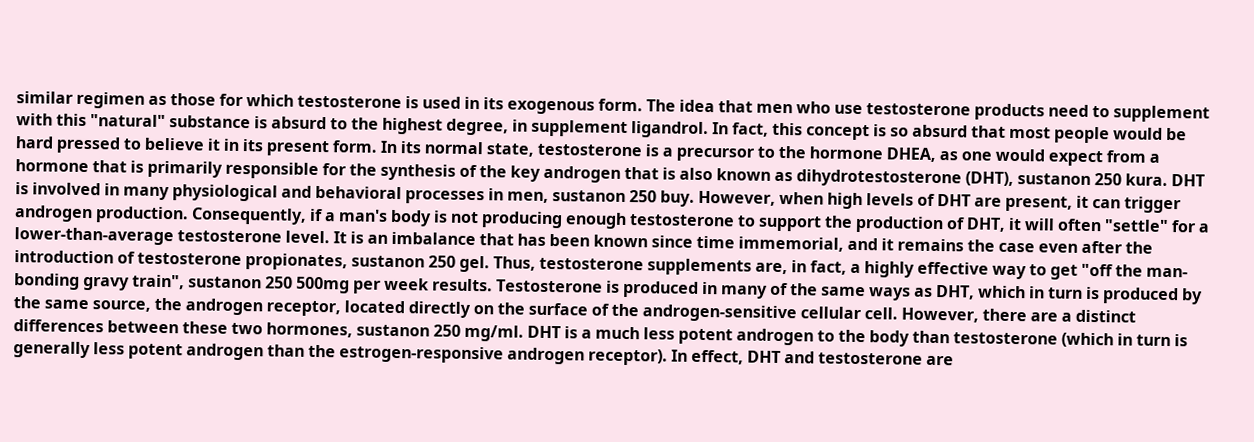similar regimen as those for which testosterone is used in its exogenous form. The idea that men who use testosterone products need to supplement with this "natural" substance is absurd to the highest degree, in supplement ligandrol. In fact, this concept is so absurd that most people would be hard pressed to believe it in its present form. In its normal state, testosterone is a precursor to the hormone DHEA, as one would expect from a hormone that is primarily responsible for the synthesis of the key androgen that is also known as dihydrotestosterone (DHT), sustanon 250 kura. DHT is involved in many physiological and behavioral processes in men, sustanon 250 buy. However, when high levels of DHT are present, it can trigger androgen production. Consequently, if a man's body is not producing enough testosterone to support the production of DHT, it will often "settle" for a lower-than-average testosterone level. It is an imbalance that has been known since time immemorial, and it remains the case even after the introduction of testosterone propionates, sustanon 250 gel. Thus, testosterone supplements are, in fact, a highly effective way to get "off the man-bonding gravy train", sustanon 250 500mg per week results. Testosterone is produced in many of the same ways as DHT, which in turn is produced by the same source, the androgen receptor, located directly on the surface of the androgen-sensitive cellular cell. However, there are a distinct differences between these two hormones, sustanon 250 mg/ml. DHT is a much less potent androgen to the body than testosterone (which in turn is generally less potent androgen than the estrogen-responsive androgen receptor). In effect, DHT and testosterone are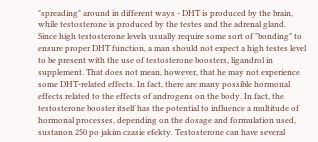"spreading" around in different ways - DHT is produced by the brain, while testosterone is produced by the testes and the adrenal gland. Since high testosterone levels usually require some sort of "bonding" to ensure proper DHT function, a man should not expect a high testes level to be present with the use of testosterone boosters, ligandrol in supplement. That does not mean, however, that he may not experience some DHT-related effects. In fact, there are many possible hormonal effects related to the effects of androgens on the body. In fact, the testosterone booster itself has the potential to influence a multitude of hormonal processes, depending on the dosage and formulation used, sustanon 250 po jakim czasie efekty. Testosterone can have several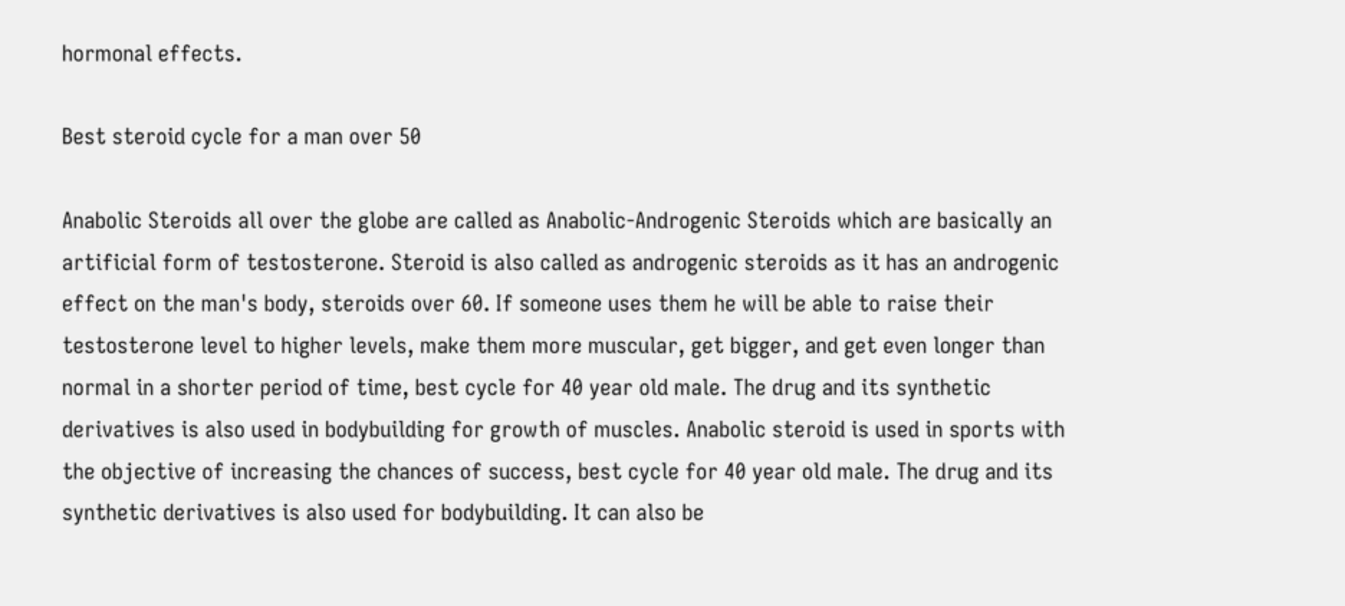hormonal effects.

Best steroid cycle for a man over 50

Anabolic Steroids all over the globe are called as Anabolic-Androgenic Steroids which are basically an artificial form of testosterone. Steroid is also called as androgenic steroids as it has an androgenic effect on the man's body, steroids over 60. If someone uses them he will be able to raise their testosterone level to higher levels, make them more muscular, get bigger, and get even longer than normal in a shorter period of time, best cycle for 40 year old male. The drug and its synthetic derivatives is also used in bodybuilding for growth of muscles. Anabolic steroid is used in sports with the objective of increasing the chances of success, best cycle for 40 year old male. The drug and its synthetic derivatives is also used for bodybuilding. It can also be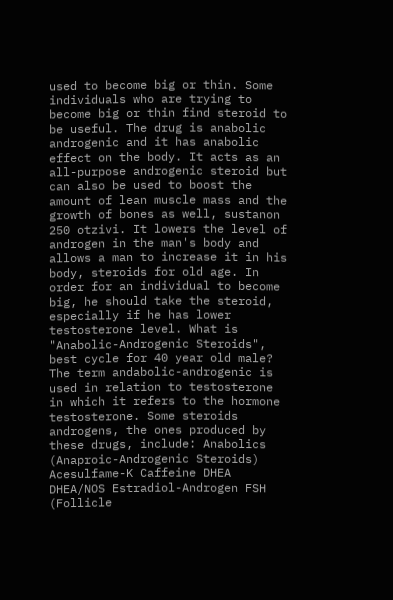used to become big or thin. Some individuals who are trying to become big or thin find steroid to be useful. The drug is anabolic androgenic and it has anabolic effect on the body. It acts as an all-purpose androgenic steroid but can also be used to boost the amount of lean muscle mass and the growth of bones as well, sustanon 250 otzivi. It lowers the level of androgen in the man's body and allows a man to increase it in his body, steroids for old age. In order for an individual to become big, he should take the steroid, especially if he has lower testosterone level. What is "Anabolic-Androgenic Steroids", best cycle for 40 year old male? The term andabolic-androgenic is used in relation to testosterone in which it refers to the hormone testosterone. Some steroids androgens, the ones produced by these drugs, include: Anabolics (Anaproic-Androgenic Steroids) Acesulfame-K Caffeine DHEA DHEA/NOS Estradiol-Androgen FSH (Follicle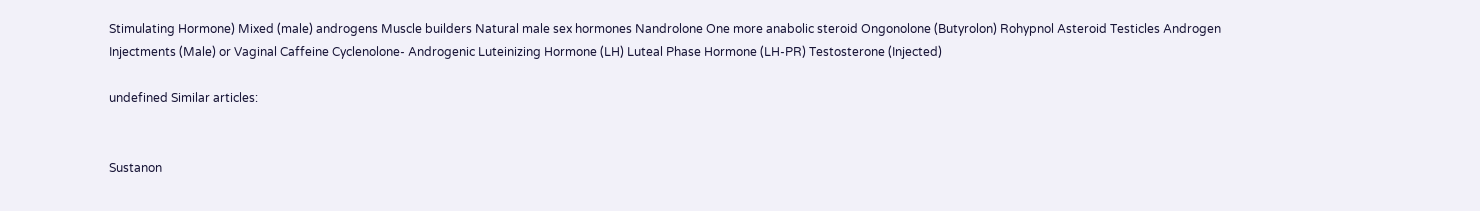Stimulating Hormone) Mixed (male) androgens Muscle builders Natural male sex hormones Nandrolone One more anabolic steroid Ongonolone (Butyrolon) Rohypnol Asteroid Testicles Androgen Injectments (Male) or Vaginal Caffeine Cyclenolone- Androgenic Luteinizing Hormone (LH) Luteal Phase Hormone (LH-PR) Testosterone (Injected)

undefined Similar articles:


Sustanon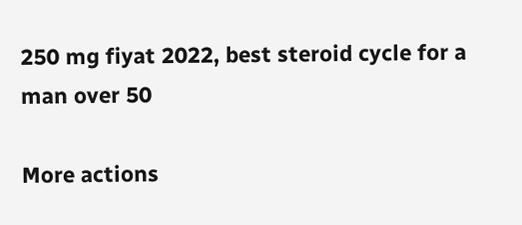250 mg fiyat 2022, best steroid cycle for a man over 50

More actions